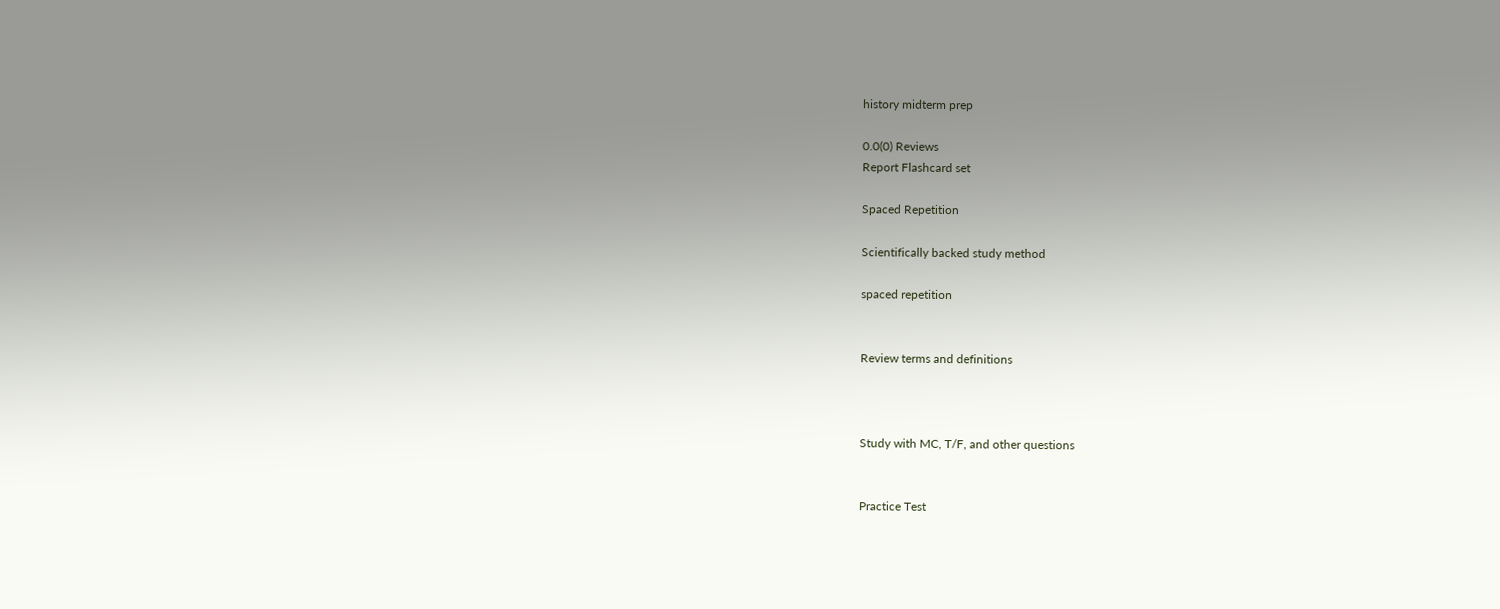history midterm prep

0.0(0) Reviews
Report Flashcard set

Spaced Repetition

Scientifically backed study method

spaced repetition


Review terms and definitions



Study with MC, T/F, and other questions


Practice Test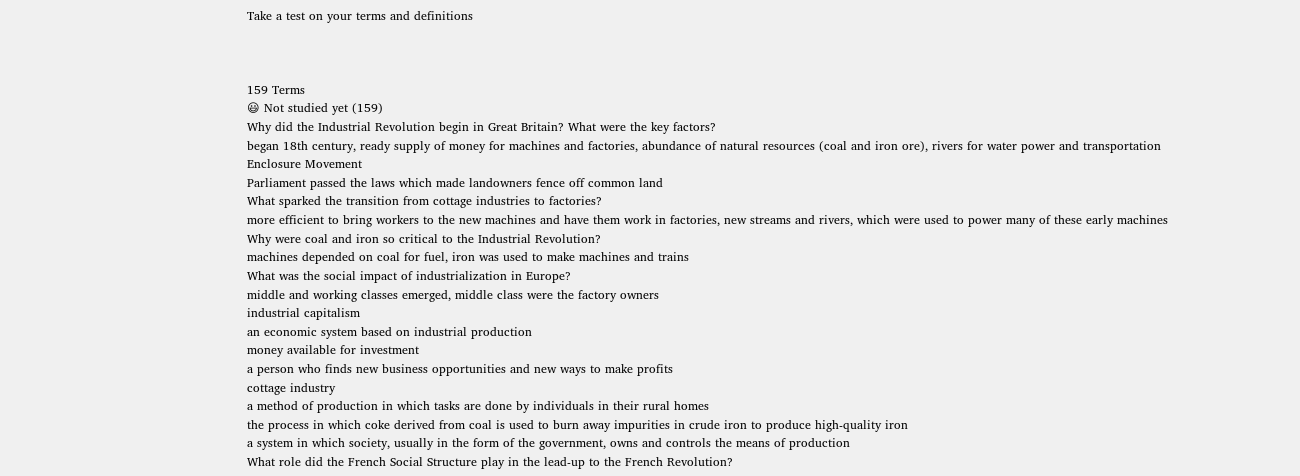Take a test on your terms and definitions



159 Terms
😃 Not studied yet (159)
Why did the Industrial Revolution begin in Great Britain? What were the key factors?
began 18th century, ready supply of money for machines and factories, abundance of natural resources (coal and iron ore), rivers for water power and transportation
Enclosure Movement
Parliament passed the laws which made landowners fence off common land
What sparked the transition from cottage industries to factories?
more efficient to bring workers to the new machines and have them work in factories, new streams and rivers, which were used to power many of these early machines
Why were coal and iron so critical to the Industrial Revolution?
machines depended on coal for fuel, iron was used to make machines and trains
What was the social impact of industrialization in Europe?
middle and working classes emerged, middle class were the factory owners
industrial capitalism
an economic system based on industrial production
money available for investment
a person who finds new business opportunities and new ways to make profits
cottage industry
a method of production in which tasks are done by individuals in their rural homes
the process in which coke derived from coal is used to burn away impurities in crude iron to produce high-quality iron
a system in which society, usually in the form of the government, owns and controls the means of production
What role did the French Social Structure play in the lead-up to the French Revolution?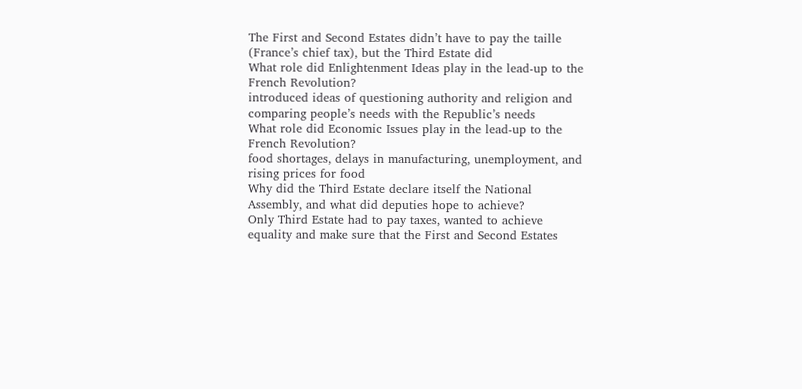The First and Second Estates didn’t have to pay the taille (France’s chief tax), but the Third Estate did
What role did Enlightenment Ideas play in the lead-up to the French Revolution?
introduced ideas of questioning authority and religion and comparing people’s needs with the Republic’s needs
What role did Economic Issues play in the lead-up to the French Revolution?
food shortages, delays in manufacturing, unemployment, and rising prices for food
Why did the Third Estate declare itself the National Assembly, and what did deputies hope to achieve?
Only Third Estate had to pay taxes, wanted to achieve equality and make sure that the First and Second Estates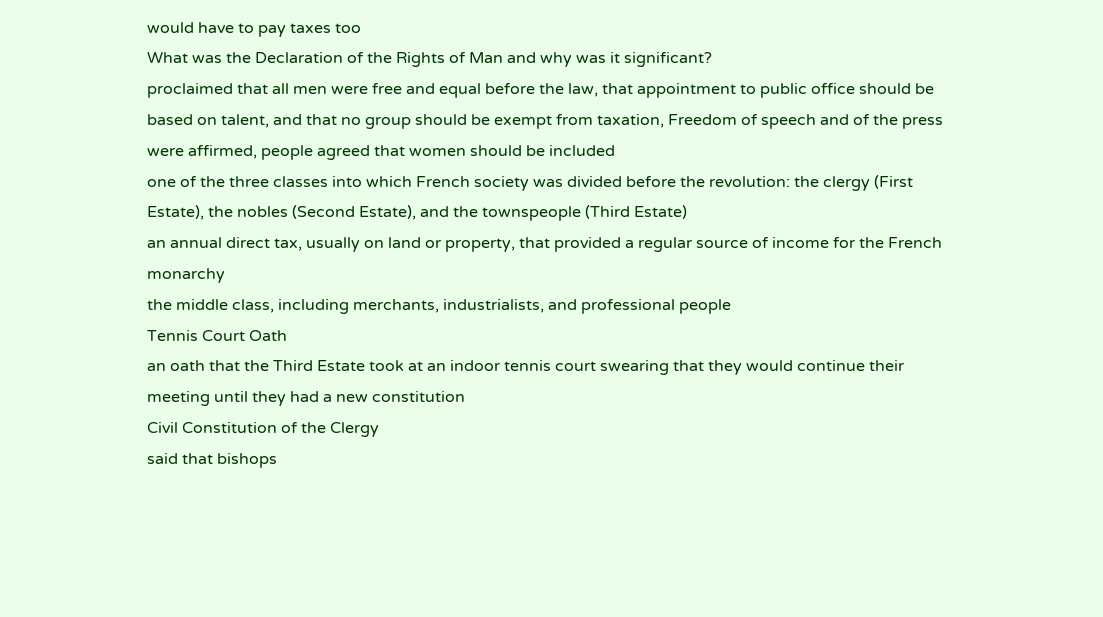would have to pay taxes too
What was the Declaration of the Rights of Man and why was it significant?
proclaimed that all men were free and equal before the law, that appointment to public office should be based on talent, and that no group should be exempt from taxation, Freedom of speech and of the press were affirmed, people agreed that women should be included
one of the three classes into which French society was divided before the revolution: the clergy (First Estate), the nobles (Second Estate), and the townspeople (Third Estate)
an annual direct tax, usually on land or property, that provided a regular source of income for the French monarchy
the middle class, including merchants, industrialists, and professional people
Tennis Court Oath
an oath that the Third Estate took at an indoor tennis court swearing that they would continue their meeting until they had a new constitution
Civil Constitution of the Clergy
said that bishops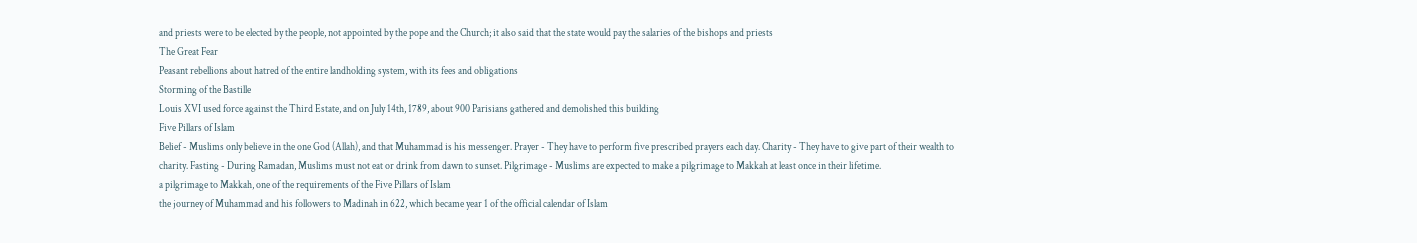and priests were to be elected by the people, not appointed by the pope and the Church; it also said that the state would pay the salaries of the bishops and priests
The Great Fear
Peasant rebellions about hatred of the entire landholding system, with its fees and obligations
Storming of the Bastille
Louis XVI used force against the Third Estate, and on July 14th, 1789, about 900 Parisians gathered and demolished this building
Five Pillars of Islam
Belief - Muslims only believe in the one God (Allah), and that Muhammad is his messenger. Prayer - They have to perform five prescribed prayers each day. Charity - They have to give part of their wealth to charity. Fasting - During Ramadan, Muslims must not eat or drink from dawn to sunset. Pilgrimage - Muslims are expected to make a pilgrimage to Makkah at least once in their lifetime.
a pilgrimage to Makkah, one of the requirements of the Five Pillars of Islam
the journey of Muhammad and his followers to Madinah in 622, which became year 1 of the official calendar of Islam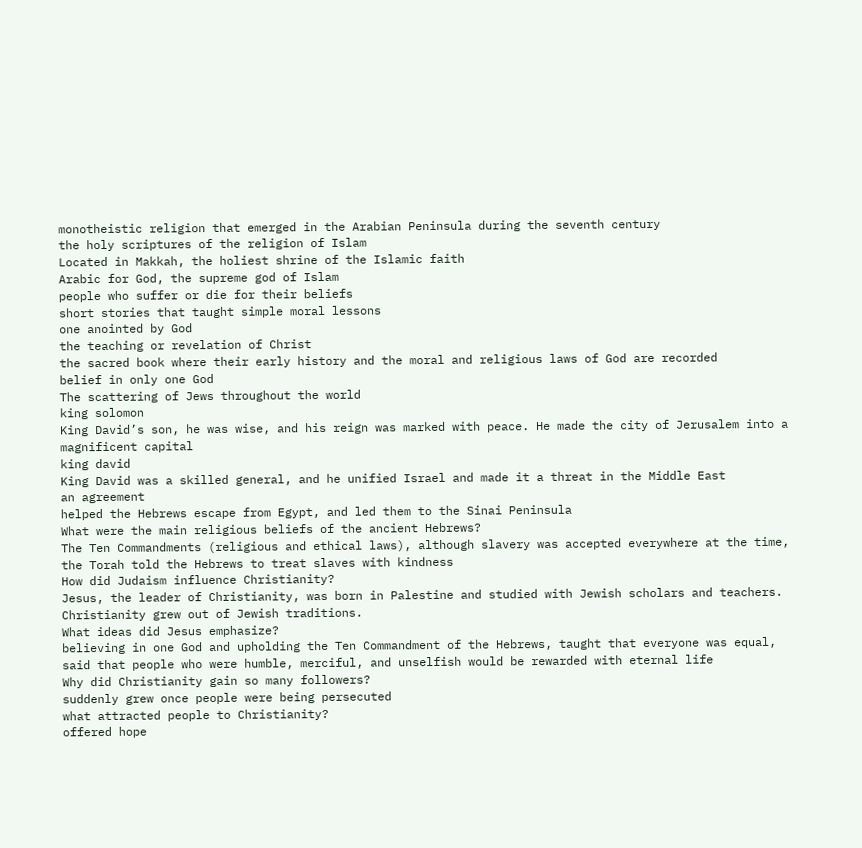monotheistic religion that emerged in the Arabian Peninsula during the seventh century
the holy scriptures of the religion of Islam
Located in Makkah, the holiest shrine of the Islamic faith
Arabic for God, the supreme god of Islam
people who suffer or die for their beliefs
short stories that taught simple moral lessons
one anointed by God
the teaching or revelation of Christ
the sacred book where their early history and the moral and religious laws of God are recorded
belief in only one God
The scattering of Jews throughout the world
king solomon
King David’s son, he was wise, and his reign was marked with peace. He made the city of Jerusalem into a magnificent capital
king david
King David was a skilled general, and he unified Israel and made it a threat in the Middle East
an agreement
helped the Hebrews escape from Egypt, and led them to the Sinai Peninsula
What were the main religious beliefs of the ancient Hebrews?
The Ten Commandments (religious and ethical laws), although slavery was accepted everywhere at the time, the Torah told the Hebrews to treat slaves with kindness
How did Judaism influence Christianity?
Jesus, the leader of Christianity, was born in Palestine and studied with Jewish scholars and teachers. Christianity grew out of Jewish traditions.
What ideas did Jesus emphasize?
believing in one God and upholding the Ten Commandment of the Hebrews, taught that everyone was equal, said that people who were humble, merciful, and unselfish would be rewarded with eternal life
Why did Christianity gain so many followers?
suddenly grew once people were being persecuted
what attracted people to Christianity?
offered hope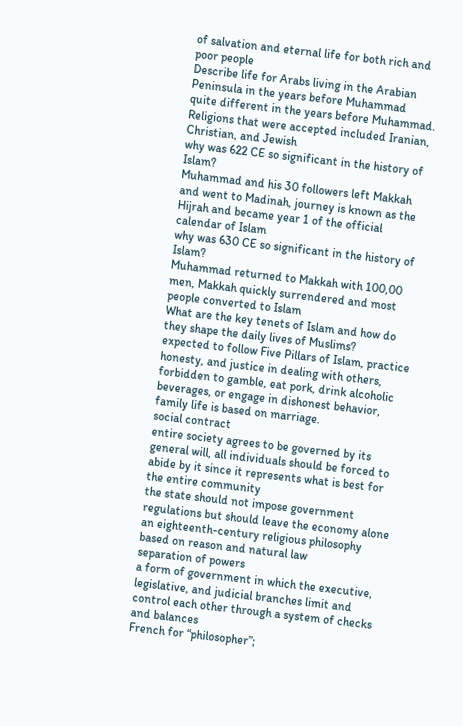of salvation and eternal life for both rich and poor people
Describe life for Arabs living in the Arabian Peninsula in the years before Muhammad
quite different in the years before Muhammad. Religions that were accepted included Iranian, Christian, and Jewish
why was 622 CE so significant in the history of Islam?
Muhammad and his 30 followers left Makkah and went to Madinah, journey is known as the Hijrah and became year 1 of the official calendar of Islam
why was 630 CE so significant in the history of Islam?
Muhammad returned to Makkah with 100,00 men, Makkah quickly surrendered and most people converted to Islam
What are the key tenets of Islam and how do they shape the daily lives of Muslims?
expected to follow Five Pillars of Islam, practice honesty, and justice in dealing with others, forbidden to gamble, eat pork, drink alcoholic beverages, or engage in dishonest behavior, family life is based on marriage.
social contract
entire society agrees to be governed by its general will, all individuals should be forced to abide by it since it represents what is best for the entire community
the state should not impose government regulations but should leave the economy alone
an eighteenth-century religious philosophy based on reason and natural law
separation of powers
a form of government in which the executive, legislative, and judicial branches limit and control each other through a system of checks and balances
French for “philosopher”;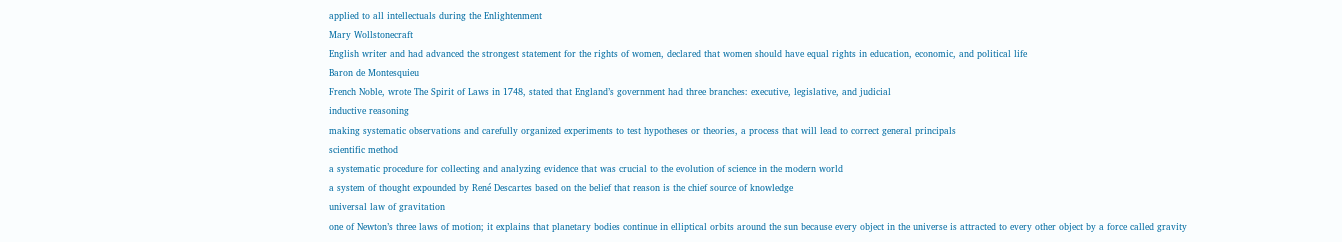applied to all intellectuals during the Enlightenment
Mary Wollstonecraft
English writer and had advanced the strongest statement for the rights of women, declared that women should have equal rights in education, economic, and political life
Baron de Montesquieu
French Noble, wrote The Spirit of Laws in 1748, stated that England’s government had three branches: executive, legislative, and judicial
inductive reasoning
making systematic observations and carefully organized experiments to test hypotheses or theories, a process that will lead to correct general principals
scientific method
a systematic procedure for collecting and analyzing evidence that was crucial to the evolution of science in the modern world
a system of thought expounded by René Descartes based on the belief that reason is the chief source of knowledge
universal law of gravitation
one of Newton’s three laws of motion; it explains that planetary bodies continue in elliptical orbits around the sun because every object in the universe is attracted to every other object by a force called gravity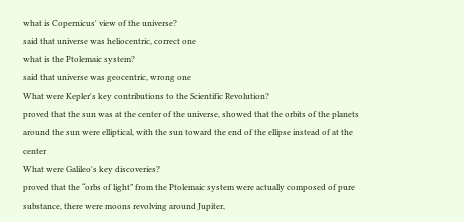what is Copernicus' view of the universe?
said that universe was heliocentric, correct one
what is the Ptolemaic system?
said that universe was geocentric, wrong one
What were Kepler's key contributions to the Scientific Revolution?
proved that the sun was at the center of the universe, showed that the orbits of the planets around the sun were elliptical, with the sun toward the end of the ellipse instead of at the center
What were Galileo's key discoveries?
proved that the “orbs of light” from the Ptolemaic system were actually composed of pure substance, there were moons revolving around Jupiter,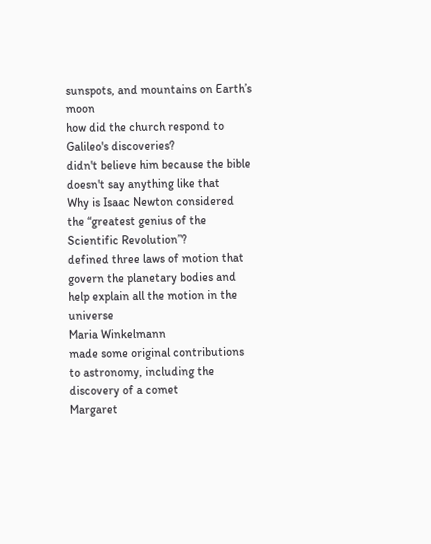sunspots, and mountains on Earth’s moon
how did the church respond to Galileo's discoveries?
didn't believe him because the bible doesn't say anything like that
Why is Isaac Newton considered the “greatest genius of the Scientific Revolution”?
defined three laws of motion that govern the planetary bodies and help explain all the motion in the universe
Maria Winkelmann
made some original contributions to astronomy, including the discovery of a comet
Margaret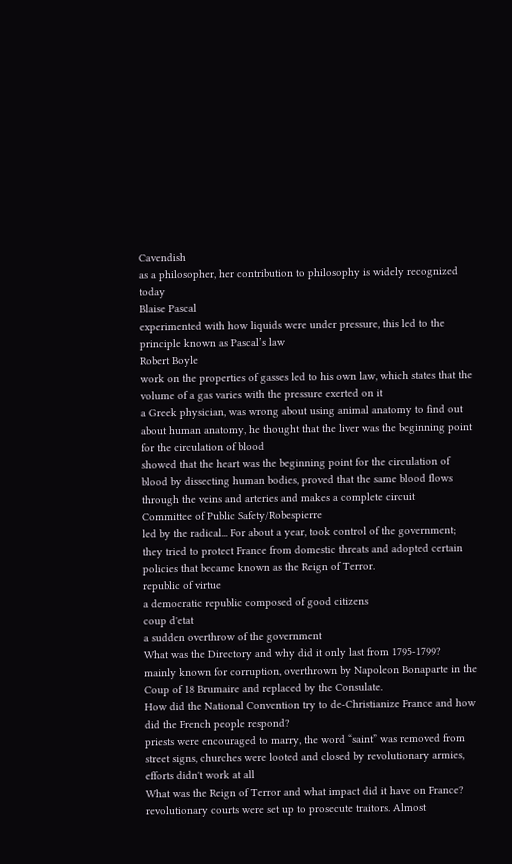Cavendish
as a philosopher, her contribution to philosophy is widely recognized today
Blaise Pascal
experimented with how liquids were under pressure, this led to the principle known as Pascal’s law
Robert Boyle
work on the properties of gasses led to his own law, which states that the volume of a gas varies with the pressure exerted on it
a Greek physician, was wrong about using animal anatomy to find out about human anatomy, he thought that the liver was the beginning point for the circulation of blood
showed that the heart was the beginning point for the circulation of blood by dissecting human bodies, proved that the same blood flows through the veins and arteries and makes a complete circuit
Committee of Public Safety/Robespierre
led by the radical... For about a year, took control of the government; they tried to protect France from domestic threats and adopted certain policies that became known as the Reign of Terror.
republic of virtue
a democratic republic composed of good citizens
coup d'etat
a sudden overthrow of the government
What was the Directory and why did it only last from 1795-1799?
mainly known for corruption, overthrown by Napoleon Bonaparte in the Coup of 18 Brumaire and replaced by the Consulate.
How did the National Convention try to de-Christianize France and how did the French people respond?
priests were encouraged to marry, the word “saint” was removed from street signs, churches were looted and closed by revolutionary armies, efforts didn't work at all
What was the Reign of Terror and what impact did it have on France?
revolutionary courts were set up to prosecute traitors. Almost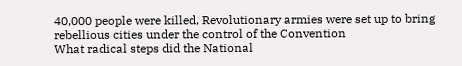40,000 people were killed, Revolutionary armies were set up to bring rebellious cities under the control of the Convention
What radical steps did the National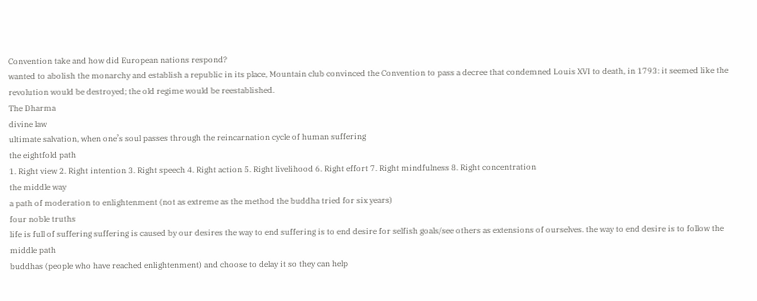Convention take and how did European nations respond?
wanted to abolish the monarchy and establish a republic in its place, Mountain club convinced the Convention to pass a decree that condemned Louis XVI to death, in 1793: it seemed like the revolution would be destroyed; the old regime would be reestablished.
The Dharma
divine law
ultimate salvation, when one’s soul passes through the reincarnation cycle of human suffering
the eightfold path
1. Right view 2. Right intention 3. Right speech 4. Right action 5. Right livelihood 6. Right effort 7. Right mindfulness 8. Right concentration
the middle way
a path of moderation to enlightenment (not as extreme as the method the buddha tried for six years)
four noble truths
life is full of suffering suffering is caused by our desires the way to end suffering is to end desire for selfish goals/see others as extensions of ourselves. the way to end desire is to follow the middle path
buddhas (people who have reached enlightenment) and choose to delay it so they can help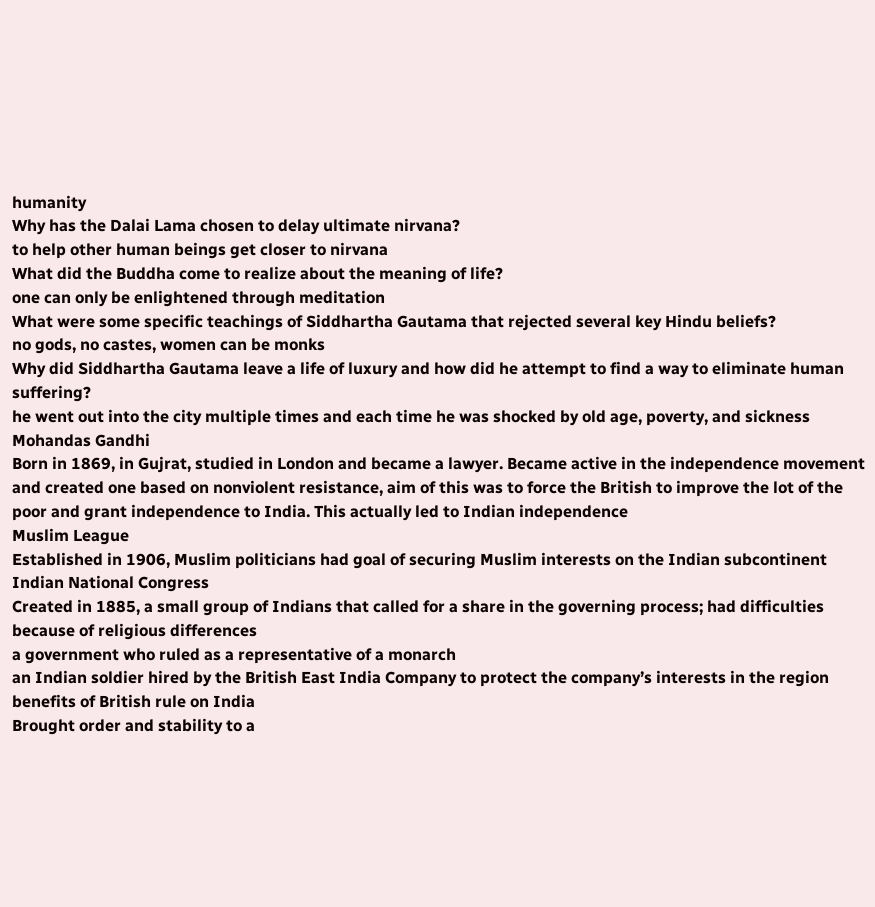humanity
Why has the Dalai Lama chosen to delay ultimate nirvana?
to help other human beings get closer to nirvana
What did the Buddha come to realize about the meaning of life?
one can only be enlightened through meditation
What were some specific teachings of Siddhartha Gautama that rejected several key Hindu beliefs?
no gods, no castes, women can be monks
Why did Siddhartha Gautama leave a life of luxury and how did he attempt to find a way to eliminate human suffering?
he went out into the city multiple times and each time he was shocked by old age, poverty, and sickness
Mohandas Gandhi
Born in 1869, in Gujrat, studied in London and became a lawyer. Became active in the independence movement and created one based on nonviolent resistance, aim of this was to force the British to improve the lot of the poor and grant independence to India. This actually led to Indian independence
Muslim League
Established in 1906, Muslim politicians had goal of securing Muslim interests on the Indian subcontinent
Indian National Congress
Created in 1885, a small group of Indians that called for a share in the governing process; had difficulties because of religious differences
a government who ruled as a representative of a monarch
an Indian soldier hired by the British East India Company to protect the company’s interests in the region
benefits of British rule on India
Brought order and stability to a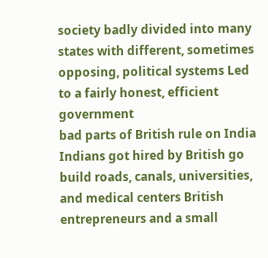society badly divided into many states with different, sometimes opposing, political systems Led to a fairly honest, efficient government
bad parts of British rule on India
Indians got hired by British go build roads, canals, universities, and medical centers British entrepreneurs and a small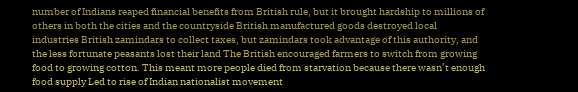number of Indians reaped financial benefits from British rule, but it brought hardship to millions of others in both the cities and the countryside British manufactured goods destroyed local industries British zamindars to collect taxes, but zamindars took advantage of this authority, and the less fortunate peasants lost their land The British encouraged farmers to switch from growing food to growing cotton. This meant more people died from starvation because there wasn’t enough food supply Led to rise of Indian nationalist movement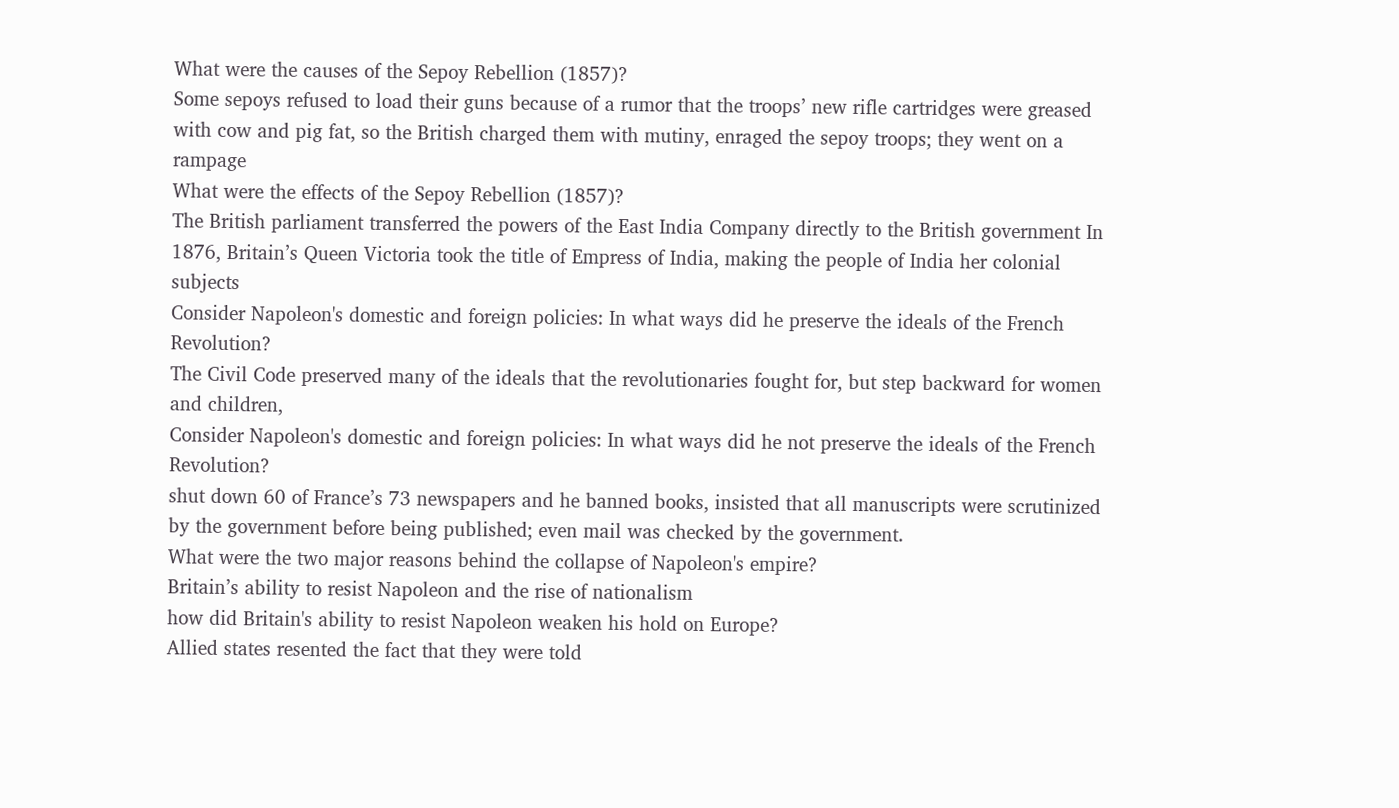What were the causes of the Sepoy Rebellion (1857)?
Some sepoys refused to load their guns because of a rumor that the troops’ new rifle cartridges were greased with cow and pig fat, so the British charged them with mutiny, enraged the sepoy troops; they went on a rampage
What were the effects of the Sepoy Rebellion (1857)?
The British parliament transferred the powers of the East India Company directly to the British government In 1876, Britain’s Queen Victoria took the title of Empress of India, making the people of India her colonial subjects
Consider Napoleon's domestic and foreign policies: In what ways did he preserve the ideals of the French Revolution?
The Civil Code preserved many of the ideals that the revolutionaries fought for, but step backward for women and children,
Consider Napoleon's domestic and foreign policies: In what ways did he not preserve the ideals of the French Revolution?
shut down 60 of France’s 73 newspapers and he banned books, insisted that all manuscripts were scrutinized by the government before being published; even mail was checked by the government.
What were the two major reasons behind the collapse of Napoleon's empire?
Britain’s ability to resist Napoleon and the rise of nationalism
how did Britain's ability to resist Napoleon weaken his hold on Europe?
Allied states resented the fact that they were told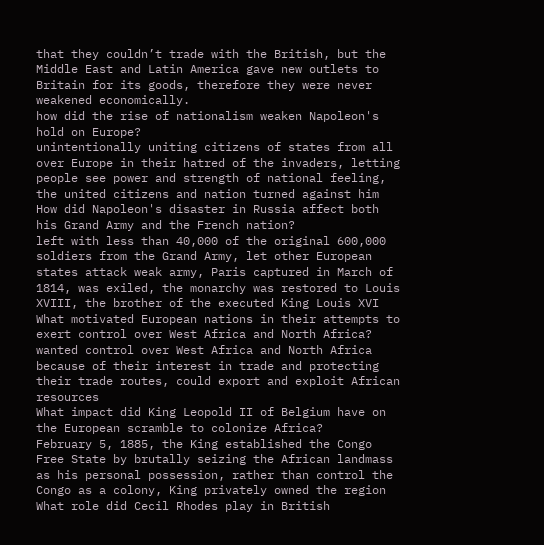that they couldn’t trade with the British, but the Middle East and Latin America gave new outlets to Britain for its goods, therefore they were never weakened economically.
how did the rise of nationalism weaken Napoleon's hold on Europe?
unintentionally uniting citizens of states from all over Europe in their hatred of the invaders, letting people see power and strength of national feeling, the united citizens and nation turned against him
How did Napoleon's disaster in Russia affect both his Grand Army and the French nation?
left with less than 40,000 of the original 600,000 soldiers from the Grand Army, let other European states attack weak army, Paris captured in March of 1814, was exiled, the monarchy was restored to Louis XVIII, the brother of the executed King Louis XVI
What motivated European nations in their attempts to exert control over West Africa and North Africa?
wanted control over West Africa and North Africa because of their interest in trade and protecting their trade routes, could export and exploit African resources
What impact did King Leopold II of Belgium have on the European scramble to colonize Africa?
February 5, 1885, the King established the Congo Free State by brutally seizing the African landmass as his personal possession, rather than control the Congo as a colony, King privately owned the region
What role did Cecil Rhodes play in British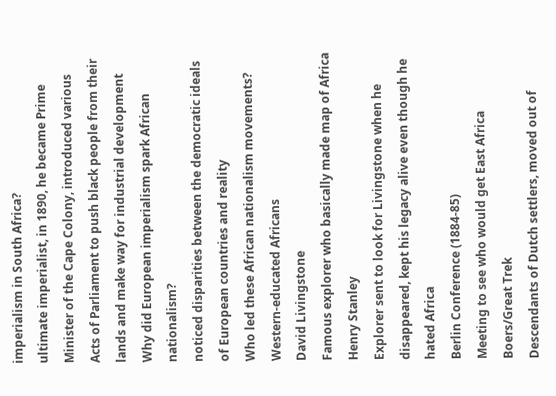imperialism in South Africa?
ultimate imperialist, in 1890, he became Prime Minister of the Cape Colony, introduced various Acts of Parliament to push black people from their lands and make way for industrial development
Why did European imperialism spark African nationalism?
noticed disparities between the democratic ideals of European countries and reality
Who led these African nationalism movements?
Western-educated Africans
David Livingstone
Famous explorer who basically made map of Africa
Henry Stanley
Explorer sent to look for Livingstone when he disappeared, kept his legacy alive even though he hated Africa
Berlin Conference (1884-85)
Meeting to see who would get East Africa
Boers/Great Trek
Descendants of Dutch settlers, moved out of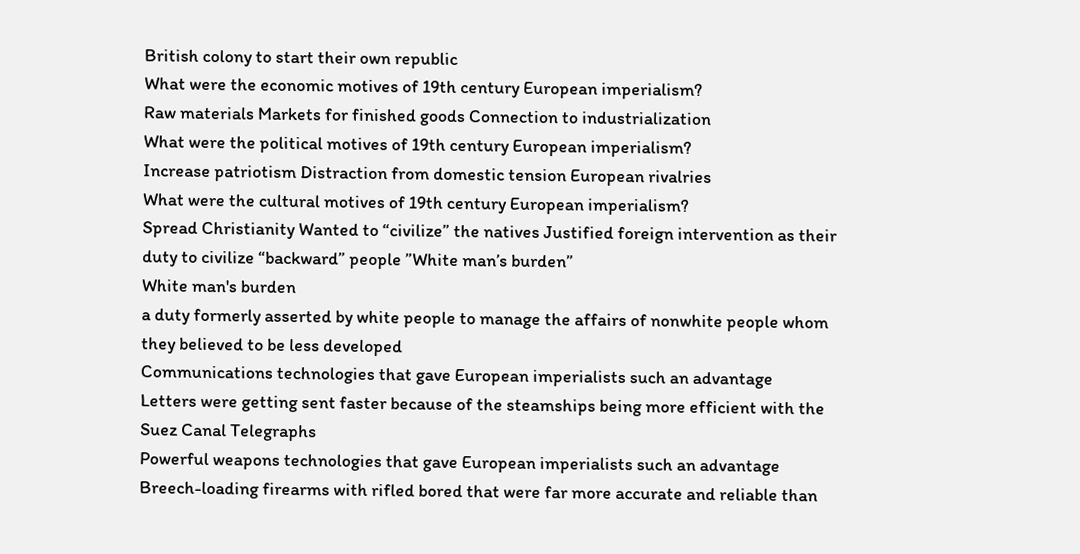British colony to start their own republic
What were the economic motives of 19th century European imperialism?
Raw materials Markets for finished goods Connection to industrialization
What were the political motives of 19th century European imperialism?
Increase patriotism Distraction from domestic tension European rivalries
What were the cultural motives of 19th century European imperialism?
Spread Christianity Wanted to “civilize” the natives Justified foreign intervention as their duty to civilize “backward” people ”White man’s burden”
White man's burden
a duty formerly asserted by white people to manage the affairs of nonwhite people whom they believed to be less developed
Communications technologies that gave European imperialists such an advantage
Letters were getting sent faster because of the steamships being more efficient with the Suez Canal Telegraphs
Powerful weapons technologies that gave European imperialists such an advantage
Breech-loading firearms with rifled bored that were far more accurate and reliable than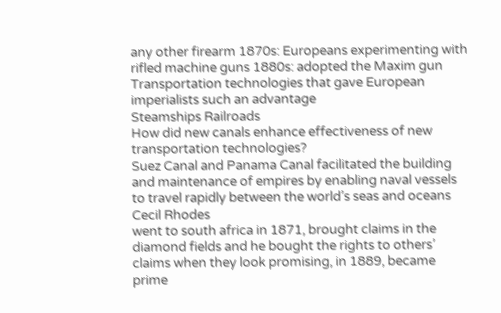any other firearm 1870s: Europeans experimenting with rifled machine guns 1880s: adopted the Maxim gun
Transportation technologies that gave European imperialists such an advantage
Steamships Railroads
How did new canals enhance effectiveness of new transportation technologies?
Suez Canal and Panama Canal facilitated the building and maintenance of empires by enabling naval vessels to travel rapidly between the world’s seas and oceans
Cecil Rhodes
went to south africa in 1871, brought claims in the diamond fields and he bought the rights to others’ claims when they look promising, in 1889, became prime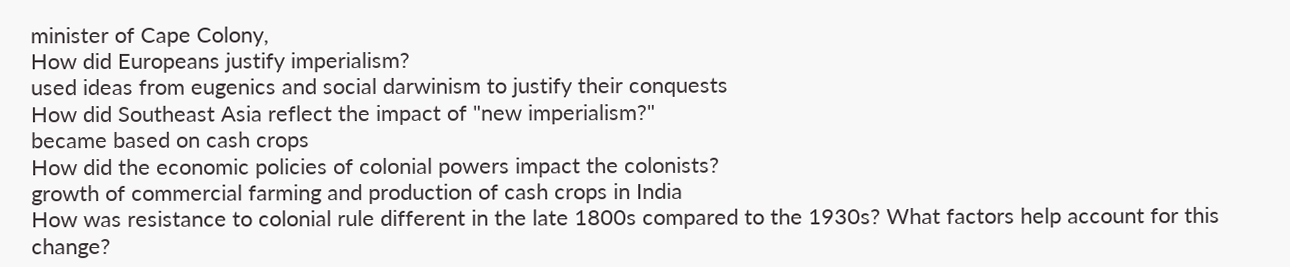minister of Cape Colony,
How did Europeans justify imperialism?
used ideas from eugenics and social darwinism to justify their conquests
How did Southeast Asia reflect the impact of "new imperialism?"
became based on cash crops
How did the economic policies of colonial powers impact the colonists?
growth of commercial farming and production of cash crops in India
How was resistance to colonial rule different in the late 1800s compared to the 1930s? What factors help account for this change?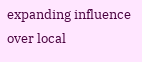expanding influence over local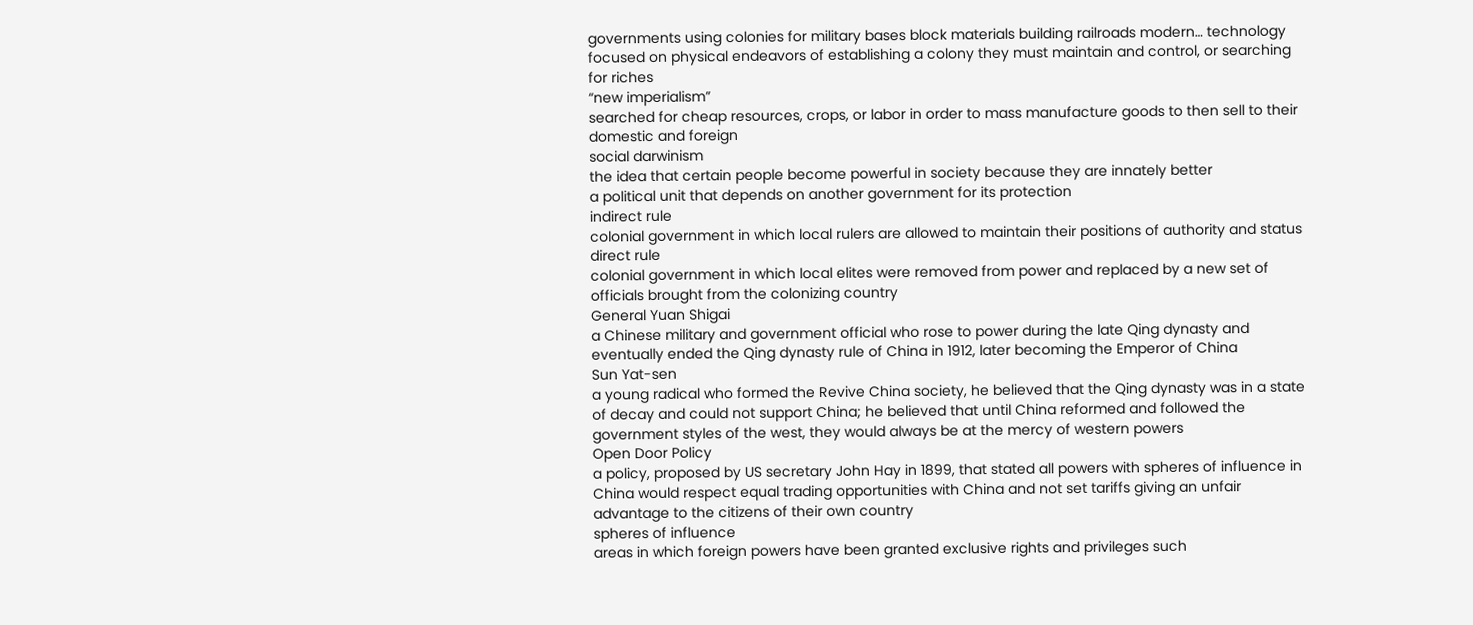governments using colonies for military bases block materials building railroads modern… technology
focused on physical endeavors of establishing a colony they must maintain and control, or searching for riches
“new imperialism”
searched for cheap resources, crops, or labor in order to mass manufacture goods to then sell to their domestic and foreign
social darwinism
the idea that certain people become powerful in society because they are innately better
a political unit that depends on another government for its protection
indirect rule
colonial government in which local rulers are allowed to maintain their positions of authority and status
direct rule
colonial government in which local elites were removed from power and replaced by a new set of officials brought from the colonizing country
General Yuan Shigai
a Chinese military and government official who rose to power during the late Qing dynasty and eventually ended the Qing dynasty rule of China in 1912, later becoming the Emperor of China
Sun Yat-sen
a young radical who formed the Revive China society, he believed that the Qing dynasty was in a state of decay and could not support China; he believed that until China reformed and followed the government styles of the west, they would always be at the mercy of western powers
Open Door Policy
a policy, proposed by US secretary John Hay in 1899, that stated all powers with spheres of influence in China would respect equal trading opportunities with China and not set tariffs giving an unfair advantage to the citizens of their own country
spheres of influence
areas in which foreign powers have been granted exclusive rights and privileges such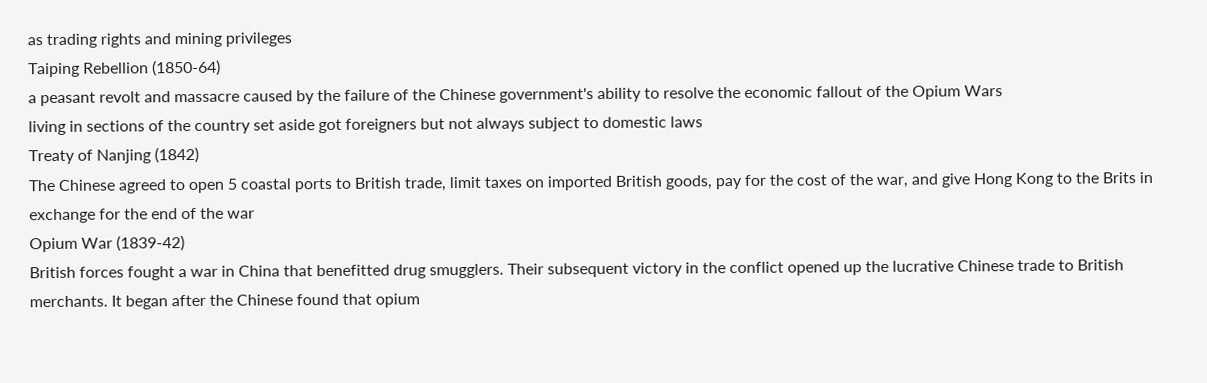as trading rights and mining privileges
Taiping Rebellion (1850-64)
a peasant revolt and massacre caused by the failure of the Chinese government's ability to resolve the economic fallout of the Opium Wars
living in sections of the country set aside got foreigners but not always subject to domestic laws
Treaty of Nanjing (1842)
The Chinese agreed to open 5 coastal ports to British trade, limit taxes on imported British goods, pay for the cost of the war, and give Hong Kong to the Brits in exchange for the end of the war
Opium War (1839-42)
British forces fought a war in China that benefitted drug smugglers. Their subsequent victory in the conflict opened up the lucrative Chinese trade to British merchants. It began after the Chinese found that opium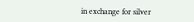in exchange for silver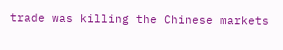trade was killing the Chinese markets